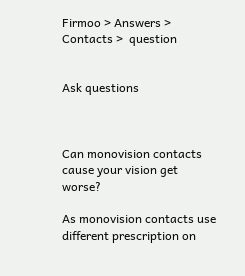Firmoo > Answers > Contacts >  question


Ask questions



Can monovision contacts cause your vision get worse?

As monovision contacts use different prescription on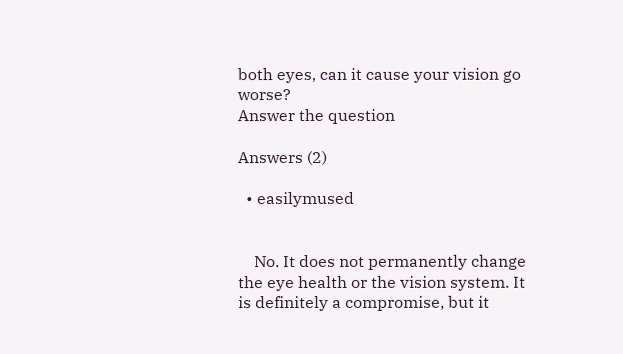both eyes, can it cause your vision go worse?
Answer the question

Answers (2)

  • easilymused


    No. It does not permanently change the eye health or the vision system. It is definitely a compromise, but it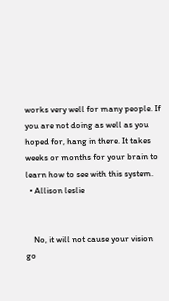works very well for many people. If you are not doing as well as you hoped for, hang in there. It takes weeks or months for your brain to learn how to see with this system.
  • Allison leslie


    No, it will not cause your vision go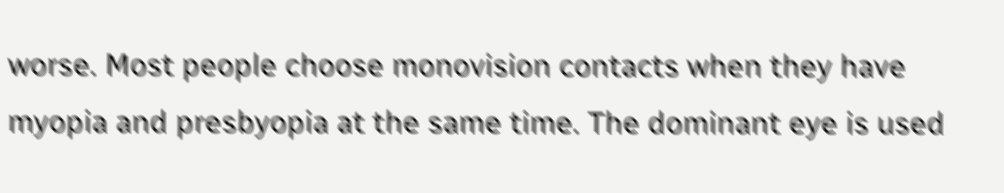worse. Most people choose monovision contacts when they have myopia and presbyopia at the same time. The dominant eye is used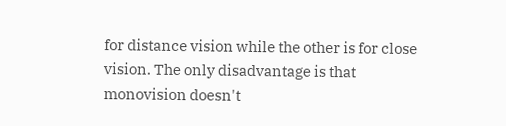for distance vision while the other is for close vision. The only disadvantage is that monovision doesn't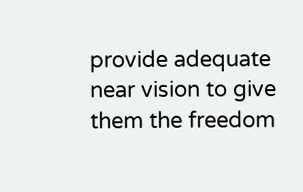provide adequate near vision to give them the freedom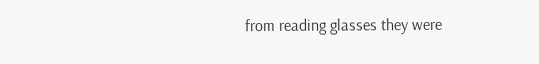from reading glasses they were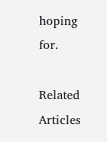hoping for.

Related Articles